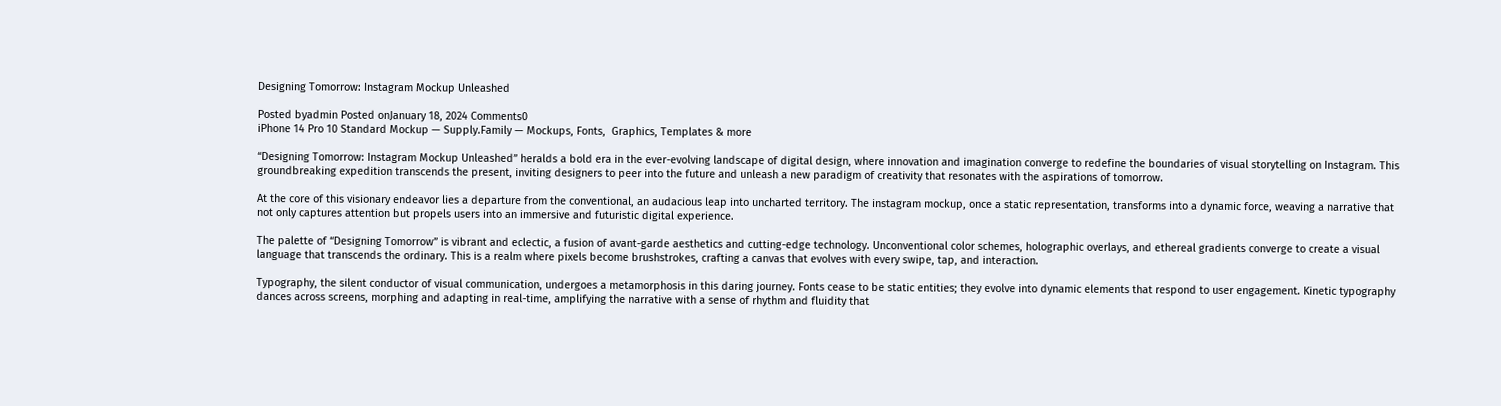Designing Tomorrow: Instagram Mockup Unleashed

Posted byadmin Posted onJanuary 18, 2024 Comments0
iPhone 14 Pro 10 Standard Mockup — Supply.Family — Mockups, Fonts,  Graphics, Templates & more

“Designing Tomorrow: Instagram Mockup Unleashed” heralds a bold era in the ever-evolving landscape of digital design, where innovation and imagination converge to redefine the boundaries of visual storytelling on Instagram. This groundbreaking expedition transcends the present, inviting designers to peer into the future and unleash a new paradigm of creativity that resonates with the aspirations of tomorrow.

At the core of this visionary endeavor lies a departure from the conventional, an audacious leap into uncharted territory. The instagram mockup, once a static representation, transforms into a dynamic force, weaving a narrative that not only captures attention but propels users into an immersive and futuristic digital experience.

The palette of “Designing Tomorrow” is vibrant and eclectic, a fusion of avant-garde aesthetics and cutting-edge technology. Unconventional color schemes, holographic overlays, and ethereal gradients converge to create a visual language that transcends the ordinary. This is a realm where pixels become brushstrokes, crafting a canvas that evolves with every swipe, tap, and interaction.

Typography, the silent conductor of visual communication, undergoes a metamorphosis in this daring journey. Fonts cease to be static entities; they evolve into dynamic elements that respond to user engagement. Kinetic typography dances across screens, morphing and adapting in real-time, amplifying the narrative with a sense of rhythm and fluidity that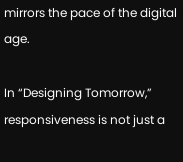mirrors the pace of the digital age.

In “Designing Tomorrow,” responsiveness is not just a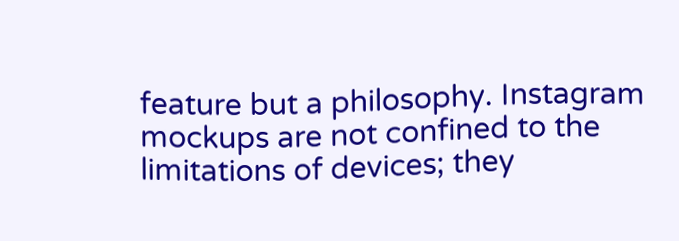feature but a philosophy. Instagram mockups are not confined to the limitations of devices; they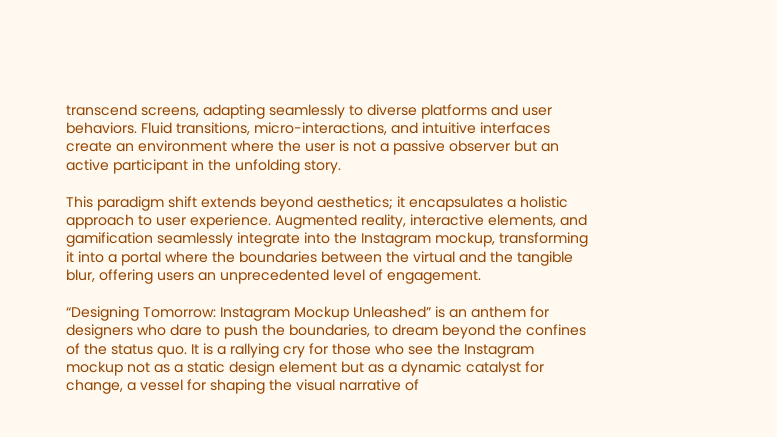transcend screens, adapting seamlessly to diverse platforms and user behaviors. Fluid transitions, micro-interactions, and intuitive interfaces create an environment where the user is not a passive observer but an active participant in the unfolding story.

This paradigm shift extends beyond aesthetics; it encapsulates a holistic approach to user experience. Augmented reality, interactive elements, and gamification seamlessly integrate into the Instagram mockup, transforming it into a portal where the boundaries between the virtual and the tangible blur, offering users an unprecedented level of engagement.

“Designing Tomorrow: Instagram Mockup Unleashed” is an anthem for designers who dare to push the boundaries, to dream beyond the confines of the status quo. It is a rallying cry for those who see the Instagram mockup not as a static design element but as a dynamic catalyst for change, a vessel for shaping the visual narrative of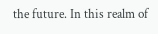the future. In this realm of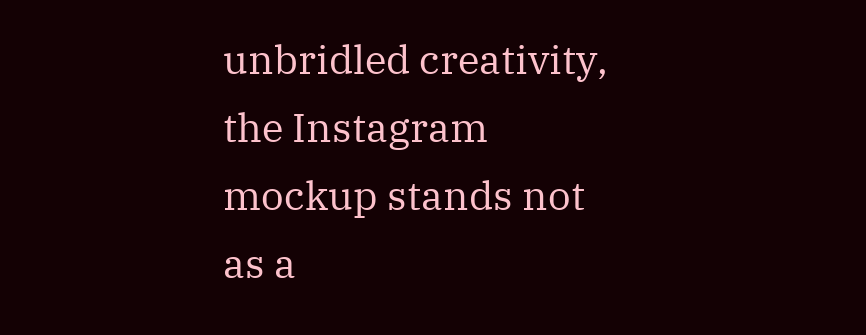unbridled creativity, the Instagram mockup stands not as a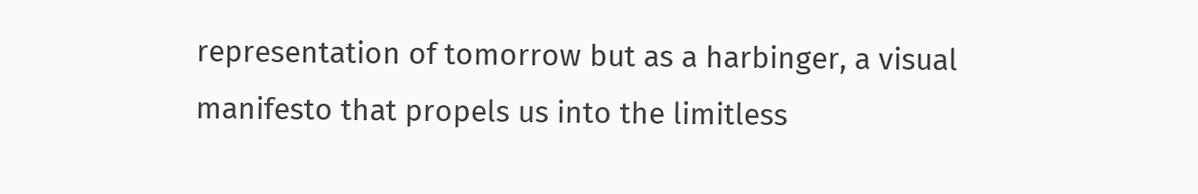representation of tomorrow but as a harbinger, a visual manifesto that propels us into the limitless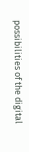possibilities of the digital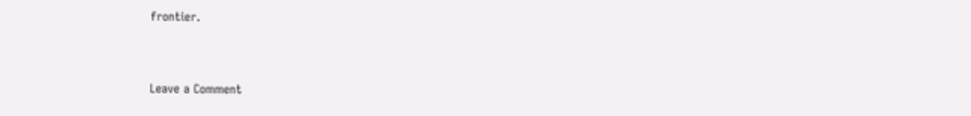frontier.


Leave a Comment